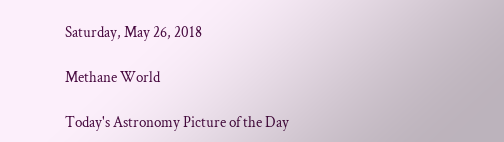Saturday, May 26, 2018

Methane World

Today's Astronomy Picture of the Day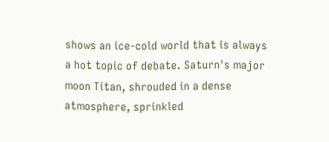shows an ice-cold world that is always a hot topic of debate. Saturn's major moon Titan, shrouded in a dense atmosphere, sprinkled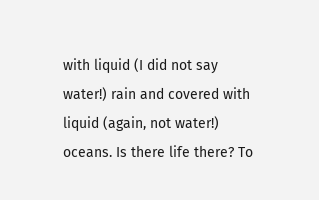with liquid (I did not say water!) rain and covered with liquid (again, not water!) oceans. Is there life there? To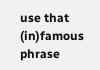use that (in)famous phrase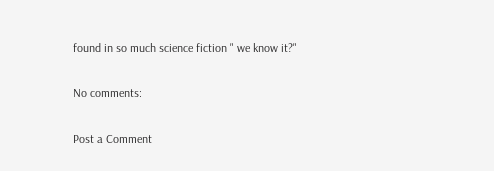found in so much science fiction " we know it?"

No comments:

Post a Comment